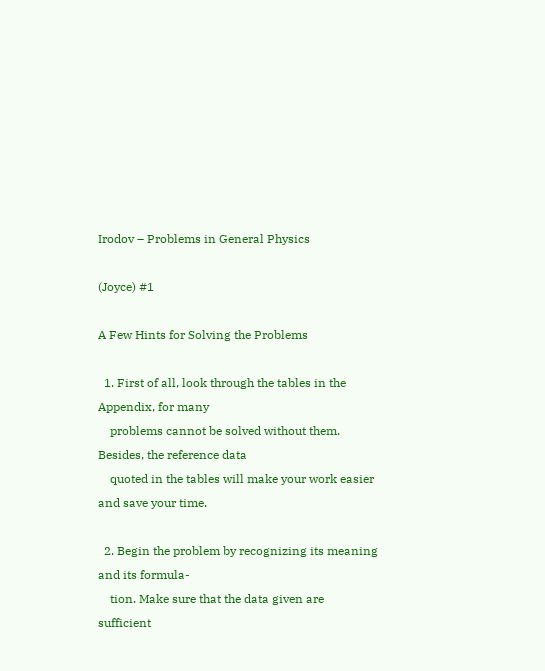Irodov – Problems in General Physics

(Joyce) #1

A Few Hints for Solving the Problems

  1. First of all, look through the tables in the Appendix, for many
    problems cannot be solved without them. Besides, the reference data
    quoted in the tables will make your work easier and save your time.

  2. Begin the problem by recognizing its meaning and its formula-
    tion. Make sure that the data given are sufficient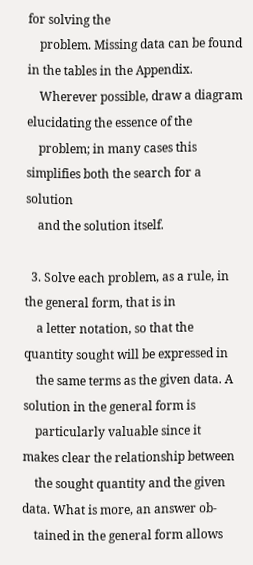for solving the
    problem. Missing data can be found in the tables in the Appendix.
    Wherever possible, draw a diagram elucidating the essence of the
    problem; in many cases this simplifies both the search for a solution
    and the solution itself.

  3. Solve each problem, as a rule, in the general form, that is in
    a letter notation, so that the quantity sought will be expressed in
    the same terms as the given data. A solution in the general form is
    particularly valuable since it makes clear the relationship between
    the sought quantity and the given data. What is more, an answer ob-
    tained in the general form allows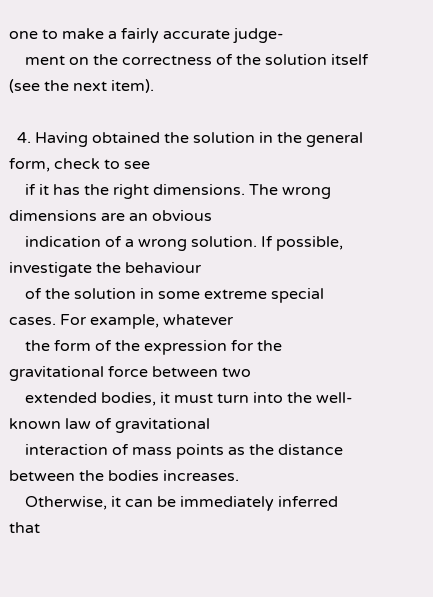one to make a fairly accurate judge-
    ment on the correctness of the solution itself (see the next item).

  4. Having obtained the solution in the general form, check to see
    if it has the right dimensions. The wrong dimensions are an obvious
    indication of a wrong solution. If possible, investigate the behaviour
    of the solution in some extreme special cases. For example, whatever
    the form of the expression for the gravitational force between two
    extended bodies, it must turn into the well-known law of gravitational
    interaction of mass points as the distance between the bodies increases.
    Otherwise, it can be immediately inferred that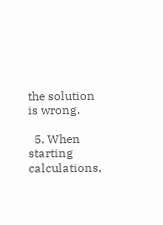the solution is wrong.

  5. When starting calculations,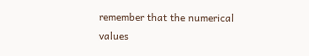remember that the numerical values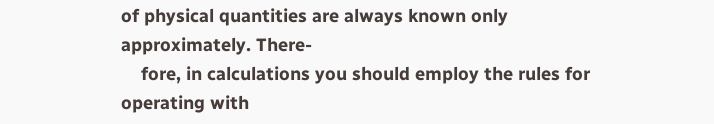of physical quantities are always known only approximately. There-
    fore, in calculations you should employ the rules for operating with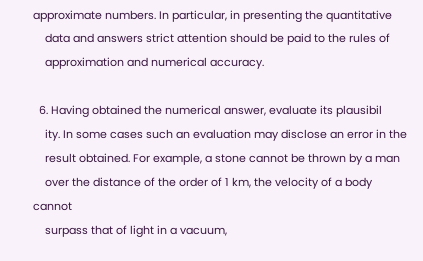approximate numbers. In particular, in presenting the quantitative
    data and answers strict attention should be paid to the rules of
    approximation and numerical accuracy.

  6. Having obtained the numerical answer, evaluate its plausibil
    ity. In some cases such an evaluation may disclose an error in the
    result obtained. For example, a stone cannot be thrown by a man
    over the distance of the order of 1 km, the velocity of a body cannot
    surpass that of light in a vacuum,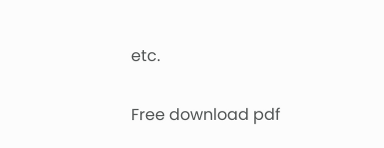etc.

Free download pdf